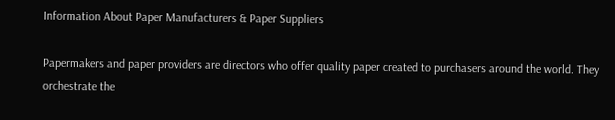Information About Paper Manufacturers & Paper Suppliers

Papermakers and paper providers are directors who offer quality paper created to purchasers around the world. They orchestrate the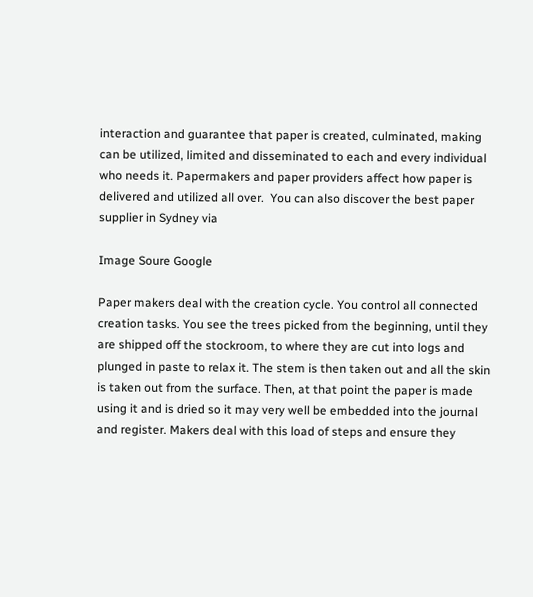interaction and guarantee that paper is created, culminated, making can be utilized, limited and disseminated to each and every individual who needs it. Papermakers and paper providers affect how paper is delivered and utilized all over.  You can also discover the best paper supplier in Sydney via

Image Soure Google

Paper makers deal with the creation cycle. You control all connected creation tasks. You see the trees picked from the beginning, until they are shipped off the stockroom, to where they are cut into logs and plunged in paste to relax it. The stem is then taken out and all the skin is taken out from the surface. Then, at that point the paper is made using it and is dried so it may very well be embedded into the journal and register. Makers deal with this load of steps and ensure they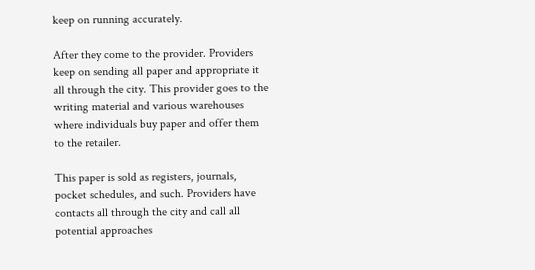keep on running accurately.

After they come to the provider. Providers keep on sending all paper and appropriate it all through the city. This provider goes to the writing material and various warehouses where individuals buy paper and offer them to the retailer.

This paper is sold as registers, journals, pocket schedules, and such. Providers have contacts all through the city and call all potential approaches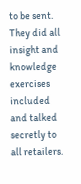to be sent. They did all insight and knowledge exercises included and talked secretly to all retailers.